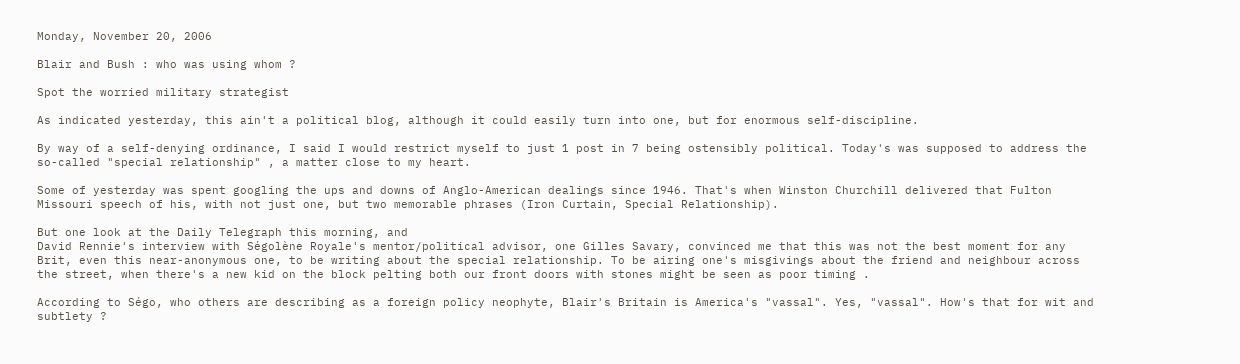Monday, November 20, 2006

Blair and Bush : who was using whom ?

Spot the worried military strategist

As indicated yesterday, this ain't a political blog, although it could easily turn into one, but for enormous self-discipline.

By way of a self-denying ordinance, I said I would restrict myself to just 1 post in 7 being ostensibly political. Today's was supposed to address the so-called "special relationship" , a matter close to my heart.

Some of yesterday was spent googling the ups and downs of Anglo-American dealings since 1946. That's when Winston Churchill delivered that Fulton Missouri speech of his, with not just one, but two memorable phrases (Iron Curtain, Special Relationship).

But one look at the Daily Telegraph this morning, and
David Rennie's interview with Ségolène Royale's mentor/political advisor, one Gilles Savary, convinced me that this was not the best moment for any Brit, even this near-anonymous one, to be writing about the special relationship. To be airing one's misgivings about the friend and neighbour across the street, when there's a new kid on the block pelting both our front doors with stones might be seen as poor timing .

According to Ségo, who others are describing as a foreign policy neophyte, Blair's Britain is America's "vassal". Yes, "vassal". How's that for wit and subtlety ?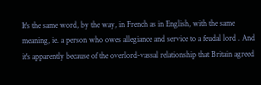It's the same word, by the way, in French as in English, with the same meaning, ie. a person who owes allegiance and service to a feudal lord . And it's apparently because of the overlord-vassal relationship that Britain agreed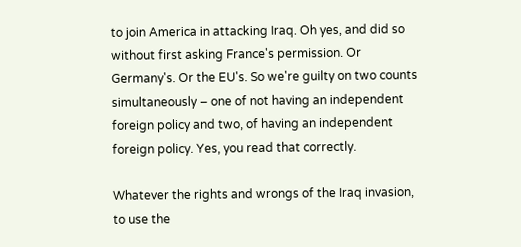to join America in attacking Iraq. Oh yes, and did so without first asking France's permission. Or Germany's. Or the EU's. So we're guilty on two counts simultaneously – one of not having an independent foreign policy and two, of having an independent foreign policy. Yes, you read that correctly.

Whatever the rights and wrongs of the Iraq invasion, to use the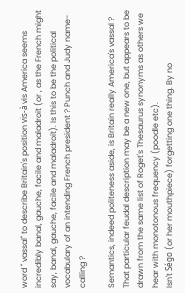word " vassal" to describe Britain's position vis-à vis America seems incredibly banal, gauche, facile and maladroit (or , as the French might say, banal, gauche, facile and maladroit). Is this to be the political vocabulary of an intending French president ? Punch and Judy name-calling ?

Semantics, indeed politeness aside, is Britain really America's vassal ? That particular feudal description may be a new one, but appears to be drawn from the same list of Roget's Thesaurus synonyms as others we hear with monotonous frequency (poodle etc).
Isn't Ségo (or her mouthpiece) forgetting one thing. By no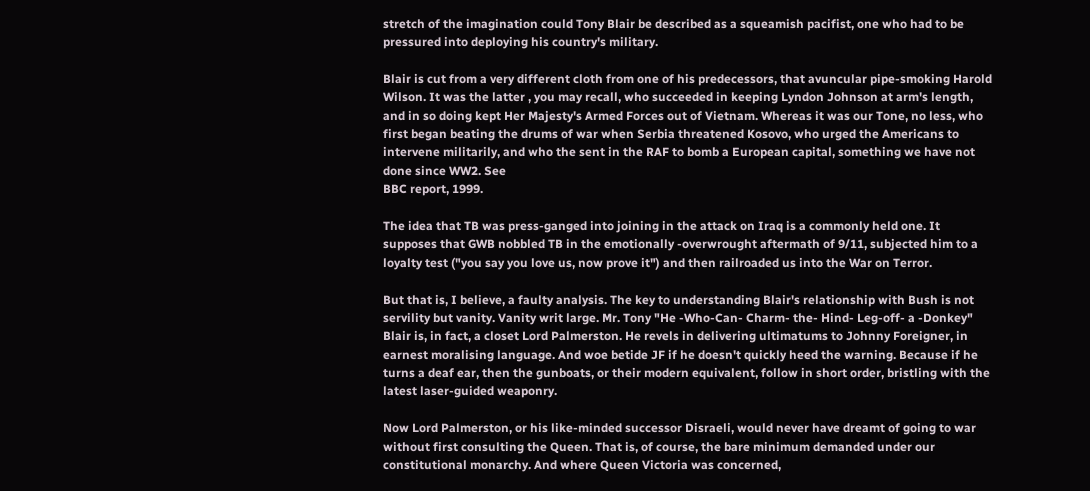stretch of the imagination could Tony Blair be described as a squeamish pacifist, one who had to be pressured into deploying his country's military.

Blair is cut from a very different cloth from one of his predecessors, that avuncular pipe-smoking Harold Wilson. It was the latter , you may recall, who succeeded in keeping Lyndon Johnson at arm's length, and in so doing kept Her Majesty's Armed Forces out of Vietnam. Whereas it was our Tone, no less, who first began beating the drums of war when Serbia threatened Kosovo, who urged the Americans to intervene militarily, and who the sent in the RAF to bomb a European capital, something we have not done since WW2. See
BBC report, 1999.

The idea that TB was press-ganged into joining in the attack on Iraq is a commonly held one. It supposes that GWB nobbled TB in the emotionally -overwrought aftermath of 9/11, subjected him to a loyalty test ("you say you love us, now prove it") and then railroaded us into the War on Terror.

But that is, I believe, a faulty analysis. The key to understanding Blair's relationship with Bush is not servility but vanity. Vanity writ large. Mr. Tony "He -Who-Can- Charm- the- Hind- Leg-off- a -Donkey" Blair is, in fact, a closet Lord Palmerston. He revels in delivering ultimatums to Johnny Foreigner, in earnest moralising language. And woe betide JF if he doesn't quickly heed the warning. Because if he turns a deaf ear, then the gunboats, or their modern equivalent, follow in short order, bristling with the latest laser-guided weaponry.

Now Lord Palmerston, or his like-minded successor Disraeli, would never have dreamt of going to war without first consulting the Queen. That is, of course, the bare minimum demanded under our constitutional monarchy. And where Queen Victoria was concerned,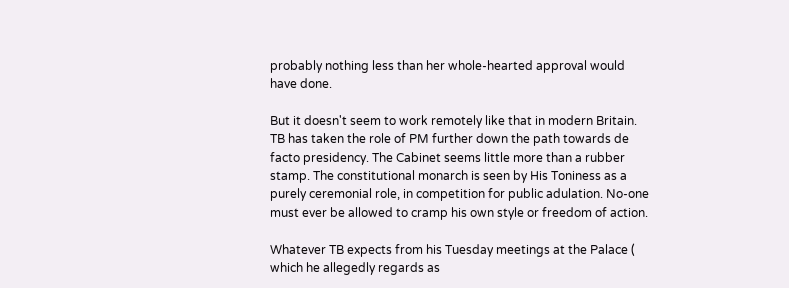probably nothing less than her whole-hearted approval would have done.

But it doesn't seem to work remotely like that in modern Britain. TB has taken the role of PM further down the path towards de facto presidency. The Cabinet seems little more than a rubber stamp. The constitutional monarch is seen by His Toniness as a purely ceremonial role, in competition for public adulation. No-one must ever be allowed to cramp his own style or freedom of action.

Whatever TB expects from his Tuesday meetings at the Palace ( which he allegedly regards as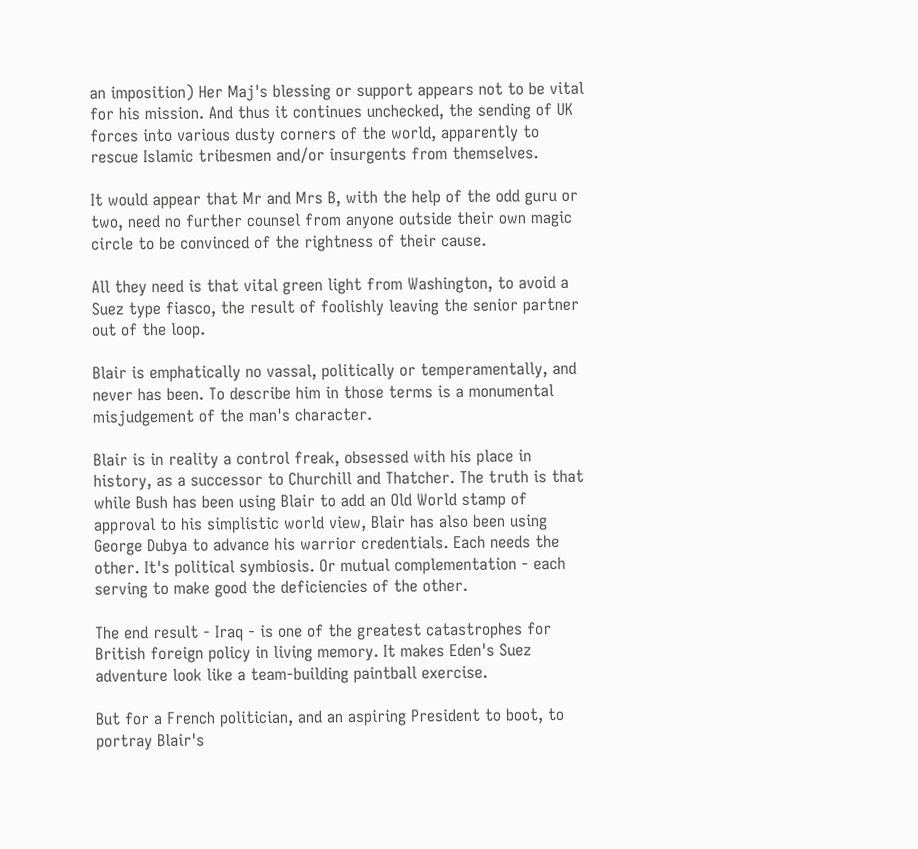an imposition) Her Maj's blessing or support appears not to be vital for his mission. And thus it continues unchecked, the sending of UK forces into various dusty corners of the world, apparently to rescue Islamic tribesmen and/or insurgents from themselves.

It would appear that Mr and Mrs B, with the help of the odd guru or two, need no further counsel from anyone outside their own magic circle to be convinced of the rightness of their cause.

All they need is that vital green light from Washington, to avoid a Suez type fiasco, the result of foolishly leaving the senior partner out of the loop.

Blair is emphatically no vassal, politically or temperamentally, and never has been. To describe him in those terms is a monumental misjudgement of the man's character.

Blair is in reality a control freak, obsessed with his place in history, as a successor to Churchill and Thatcher. The truth is that while Bush has been using Blair to add an Old World stamp of approval to his simplistic world view, Blair has also been using George Dubya to advance his warrior credentials. Each needs the other. It's political symbiosis. Or mutual complementation - each serving to make good the deficiencies of the other.

The end result - Iraq - is one of the greatest catastrophes for British foreign policy in living memory. It makes Eden's Suez adventure look like a team-building paintball exercise.

But for a French politician, and an aspiring President to boot, to portray Blair's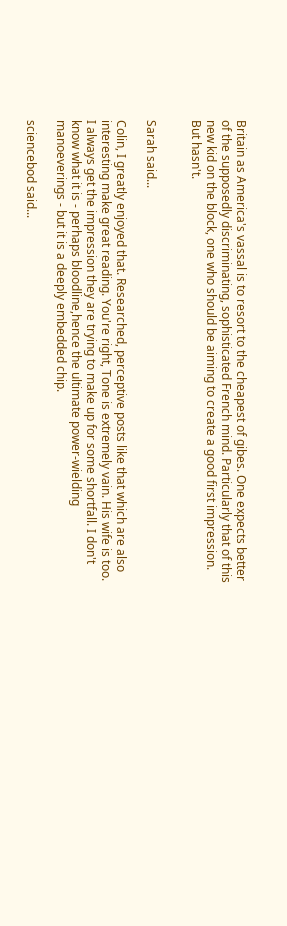Britain as America's vassal is to resort to the cheapest of gibes. One expects better of the supposedly discriminating, sophisticated French mind. Particularly that of this new kid on the block, one who should be aiming to create a good first impression. But hasn't.


Sarah said...

Colin, I greatly enjoyed that. Researched, perceptive posts like that which are also interesting make great reading. You're right, Tone is extremely vain. His wife is too. I always get the impression they are trying to make up for some shortfall. I don't know what it is - perhaps bloodline,hence the ultimate power-wielding manoeverings - but it is a deeply embedded chip.

sciencebod said...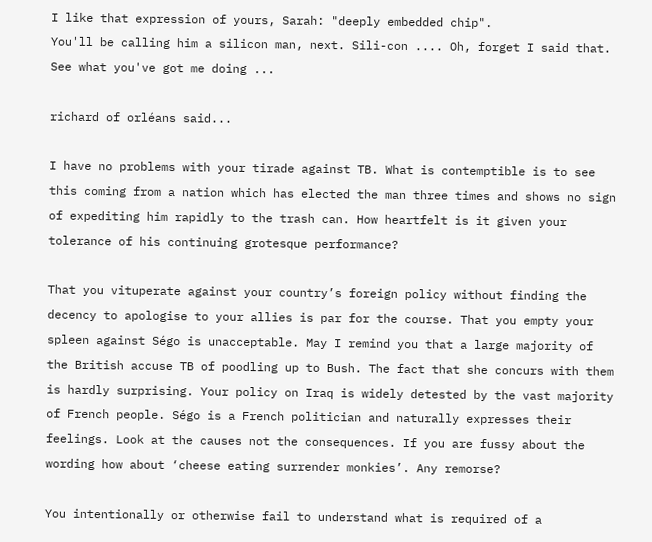I like that expression of yours, Sarah: "deeply embedded chip".
You'll be calling him a silicon man, next. Sili-con .... Oh, forget I said that. See what you've got me doing ...

richard of orléans said...

I have no problems with your tirade against TB. What is contemptible is to see this coming from a nation which has elected the man three times and shows no sign of expediting him rapidly to the trash can. How heartfelt is it given your tolerance of his continuing grotesque performance?

That you vituperate against your country’s foreign policy without finding the decency to apologise to your allies is par for the course. That you empty your spleen against Ségo is unacceptable. May I remind you that a large majority of the British accuse TB of poodling up to Bush. The fact that she concurs with them is hardly surprising. Your policy on Iraq is widely detested by the vast majority of French people. Ségo is a French politician and naturally expresses their feelings. Look at the causes not the consequences. If you are fussy about the wording how about ‘cheese eating surrender monkies’. Any remorse?

You intentionally or otherwise fail to understand what is required of a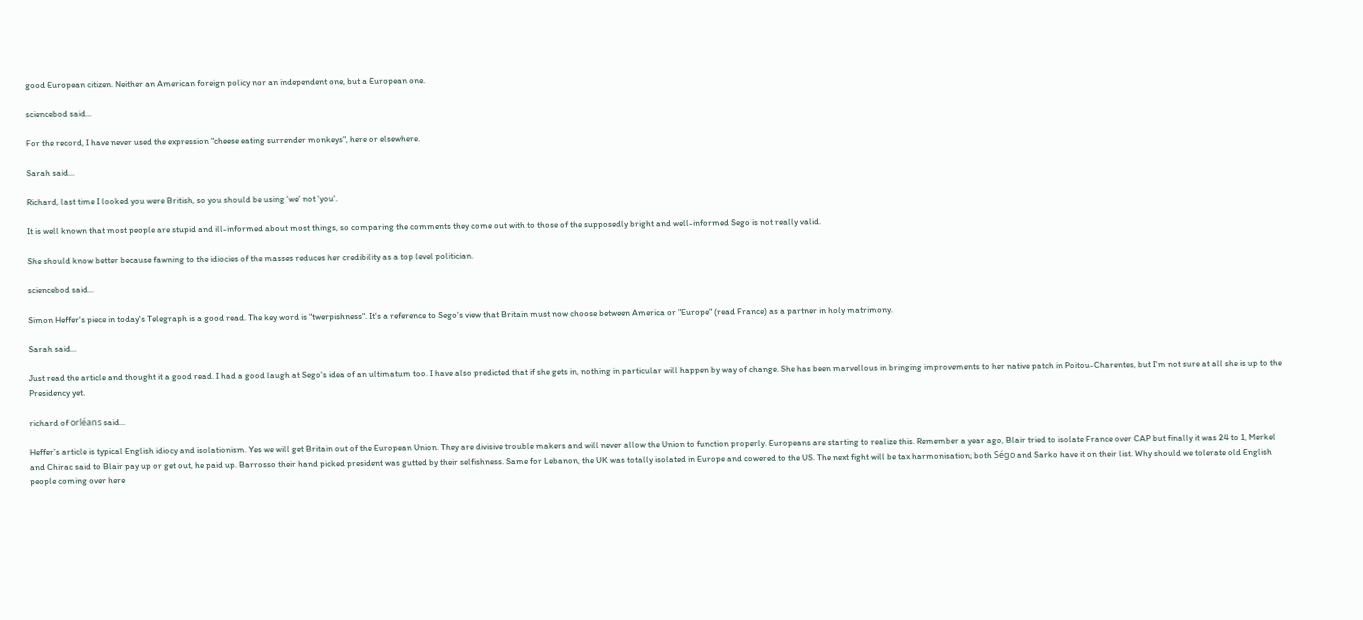good European citizen. Neither an American foreign policy nor an independent one, but a European one.

sciencebod said...

For the record, I have never used the expression "cheese eating surrender monkeys", here or elsewhere.

Sarah said...

Richard, last time I looked you were British, so you should be using 'we' not 'you'.

It is well known that most people are stupid and ill-informed about most things, so comparing the comments they come out with to those of the supposedly bright and well-informed Sego is not really valid.

She should know better because fawning to the idiocies of the masses reduces her credibility as a top level politician.

sciencebod said...

Simon Heffer's piece in today's Telegraph is a good read. The key word is "twerpishness". It's a reference to Sego's view that Britain must now choose between America or "Europe" (read France) as a partner in holy matrimony.

Sarah said...

Just read the article and thought it a good read. I had a good laugh at Sego's idea of an ultimatum too. I have also predicted that if she gets in, nothing in particular will happen by way of change. She has been marvellous in bringing improvements to her native patch in Poitou-Charentes, but I'm not sure at all she is up to the Presidency yet.

richard of orléans said...

Heffer’s article is typical English idiocy and isolationism. Yes we will get Britain out of the European Union. They are divisive trouble makers and will never allow the Union to function properly. Europeans are starting to realize this. Remember a year ago, Blair tried to isolate France over CAP but finally it was 24 to 1, Merkel and Chirac said to Blair pay up or get out, he paid up. Barrosso their hand picked president was gutted by their selfishness. Same for Lebanon, the UK was totally isolated in Europe and cowered to the US. The next fight will be tax harmonisation; both Ségo and Sarko have it on their list. Why should we tolerate old English people coming over here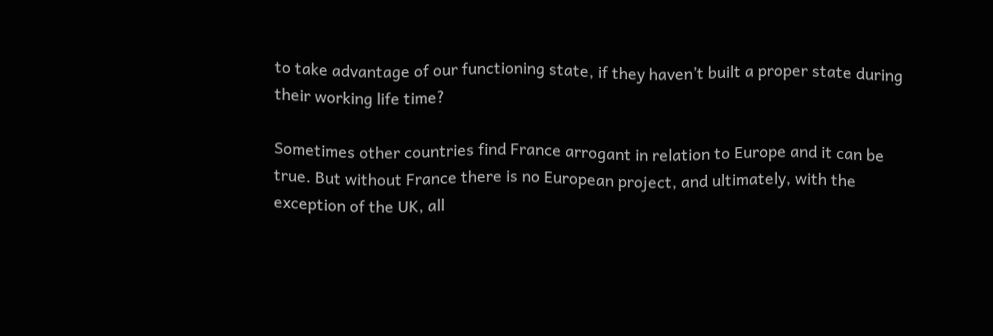to take advantage of our functioning state, if they haven’t built a proper state during their working life time?

Sometimes other countries find France arrogant in relation to Europe and it can be true. But without France there is no European project, and ultimately, with the exception of the UK, all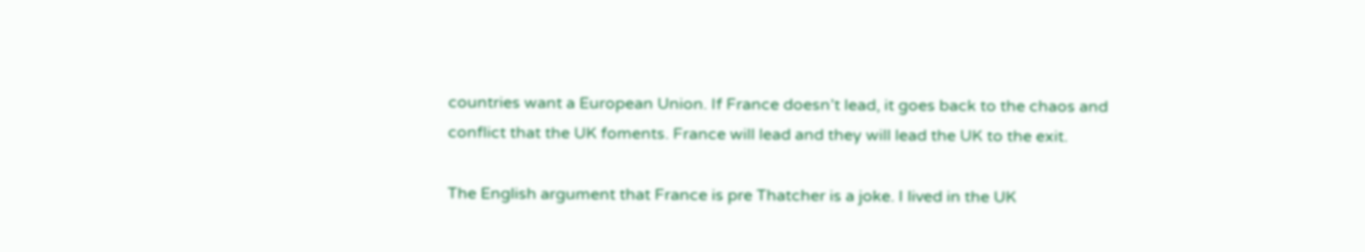countries want a European Union. If France doesn’t lead, it goes back to the chaos and conflict that the UK foments. France will lead and they will lead the UK to the exit.

The English argument that France is pre Thatcher is a joke. I lived in the UK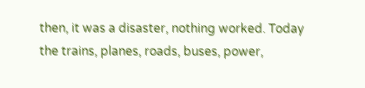then, it was a disaster, nothing worked. Today the trains, planes, roads, buses, power,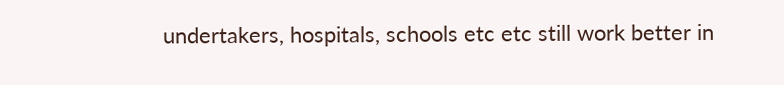undertakers, hospitals, schools etc etc still work better in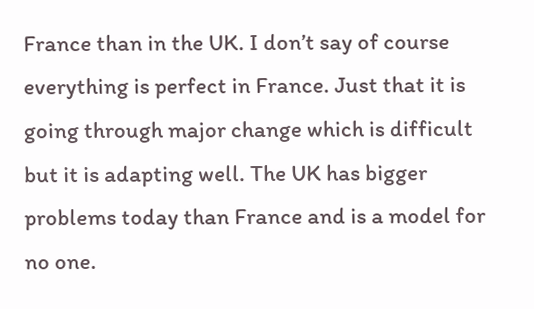France than in the UK. I don’t say of course everything is perfect in France. Just that it is going through major change which is difficult but it is adapting well. The UK has bigger problems today than France and is a model for no one.